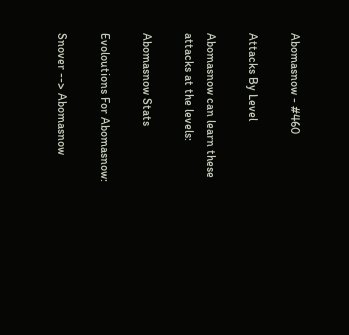Abomasnow - #460

Attacks By Level

Abomasnow can learn these attacks at the levels:

Abomasnow Stats

Evoloutions For Abomasnow:

Snover --> Abomasnow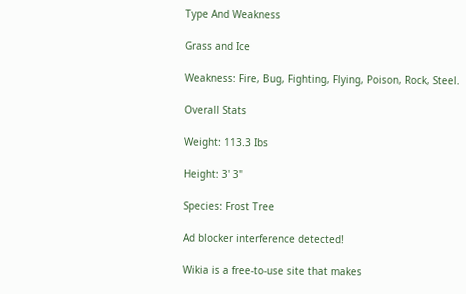Type And Weakness

Grass and Ice

Weakness: Fire, Bug, Fighting, Flying, Poison, Rock, Steel.

Overall Stats

Weight: 113.3 Ibs

Height: 3' 3"

Species: Frost Tree

Ad blocker interference detected!

Wikia is a free-to-use site that makes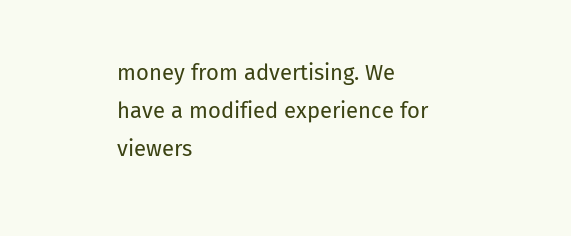money from advertising. We have a modified experience for viewers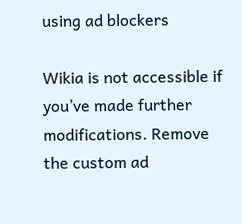using ad blockers

Wikia is not accessible if you’ve made further modifications. Remove the custom ad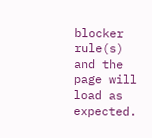blocker rule(s) and the page will load as expected.